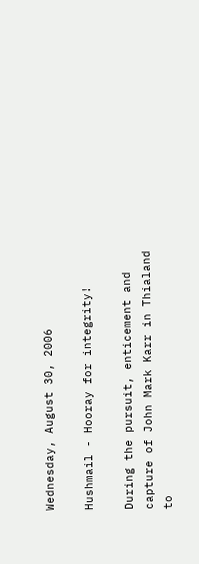Wednesday, August 30, 2006

Hushmail - Hooray for integrity!

During the pursuit, enticement and capture of John Mark Karr in Thialand to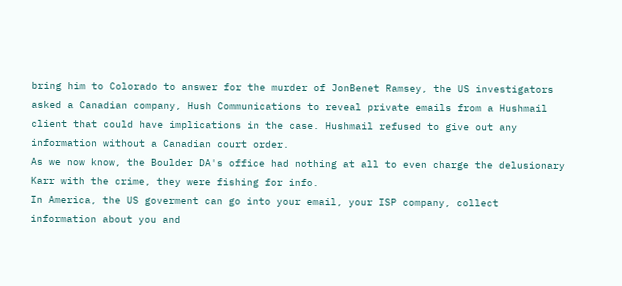bring him to Colorado to answer for the murder of JonBenet Ramsey, the US investigators asked a Canadian company, Hush Communications to reveal private emails from a Hushmail client that could have implications in the case. Hushmail refused to give out any information without a Canadian court order.
As we now know, the Boulder DA's office had nothing at all to even charge the delusionary Karr with the crime, they were fishing for info.
In America, the US goverment can go into your email, your ISP company, collect information about you and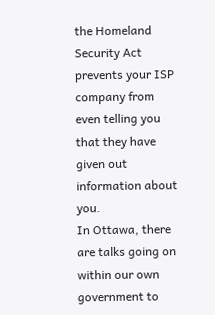the Homeland Security Act prevents your ISP company from even telling you that they have given out information about you.
In Ottawa, there are talks going on within our own government to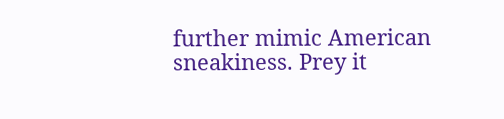further mimic American sneakiness. Prey it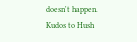doesn't happen.
Kudos to Hush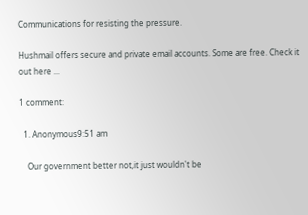Communications for resisting the pressure.

Hushmail offers secure and private email accounts. Some are free. Check it out here ...

1 comment:

  1. Anonymous9:51 am

    Our government better not,it just wouldn't be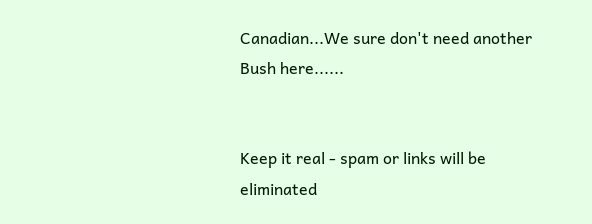Canadian...We sure don't need another Bush here......


Keep it real - spam or links will be eliminated